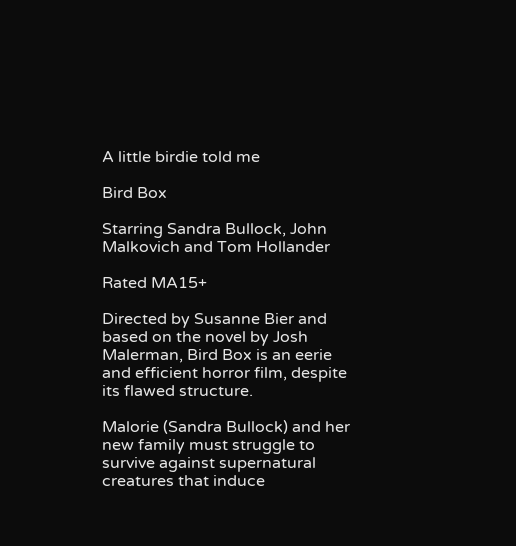A little birdie told me

Bird Box

Starring Sandra Bullock, John Malkovich and Tom Hollander

Rated MA15+

Directed by Susanne Bier and based on the novel by Josh Malerman, Bird Box is an eerie and efficient horror film, despite its flawed structure.

Malorie (Sandra Bullock) and her new family must struggle to survive against supernatural creatures that induce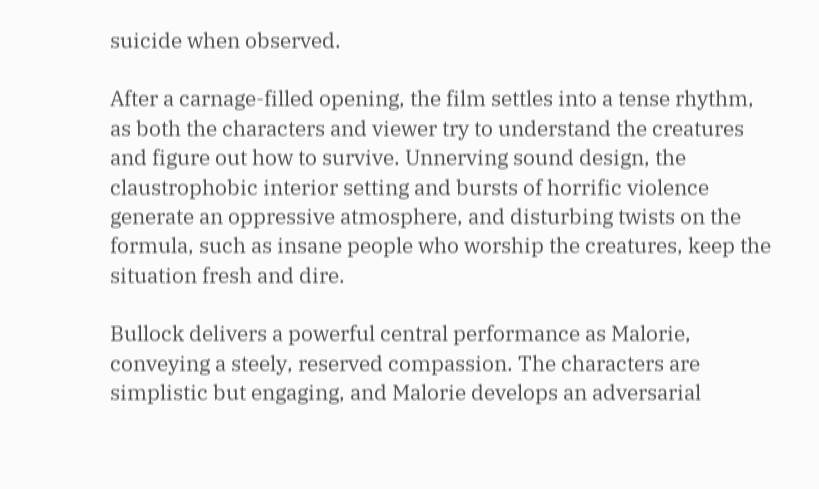suicide when observed.

After a carnage-filled opening, the film settles into a tense rhythm, as both the characters and viewer try to understand the creatures and figure out how to survive. Unnerving sound design, the claustrophobic interior setting and bursts of horrific violence generate an oppressive atmosphere, and disturbing twists on the formula, such as insane people who worship the creatures, keep the situation fresh and dire.

Bullock delivers a powerful central performance as Malorie, conveying a steely, reserved compassion. The characters are simplistic but engaging, and Malorie develops an adversarial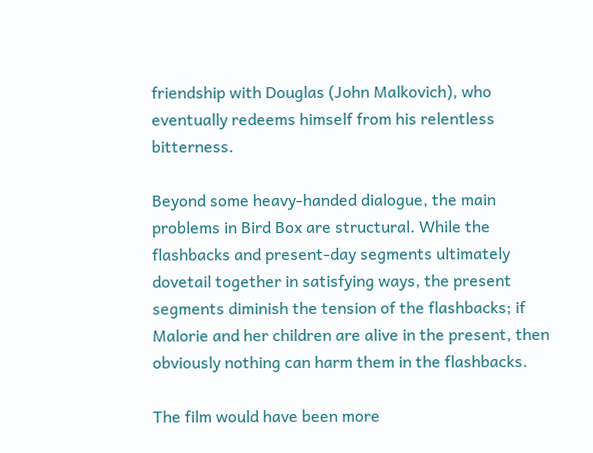friendship with Douglas (John Malkovich), who eventually redeems himself from his relentless bitterness.

Beyond some heavy-handed dialogue, the main problems in Bird Box are structural. While the flashbacks and present-day segments ultimately dovetail together in satisfying ways, the present segments diminish the tension of the flashbacks; if Malorie and her children are alive in the present, then obviously nothing can harm them in the flashbacks.

The film would have been more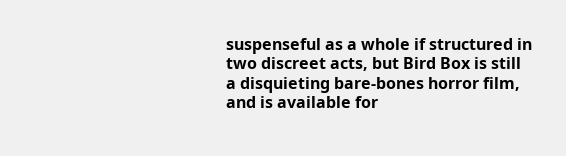suspenseful as a whole if structured in two discreet acts, but Bird Box is still a disquieting bare-bones horror film, and is available for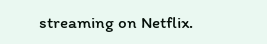streaming on Netflix.